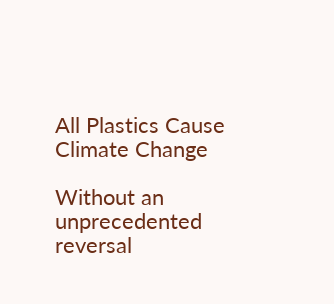All Plastics Cause Climate Change

Without an unprecedented reversal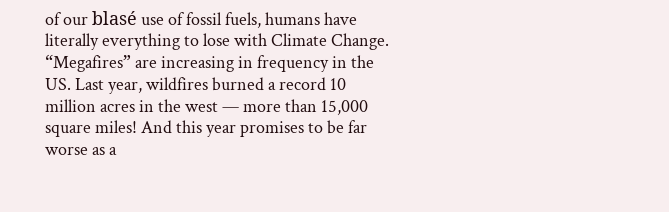of our blasé use of fossil fuels, humans have literally everything to lose with Climate Change. “Megafires” are increasing in frequency in the US. Last year, wildfires burned a record 10 million acres in the west — more than 15,000 square miles! And this year promises to be far worse as a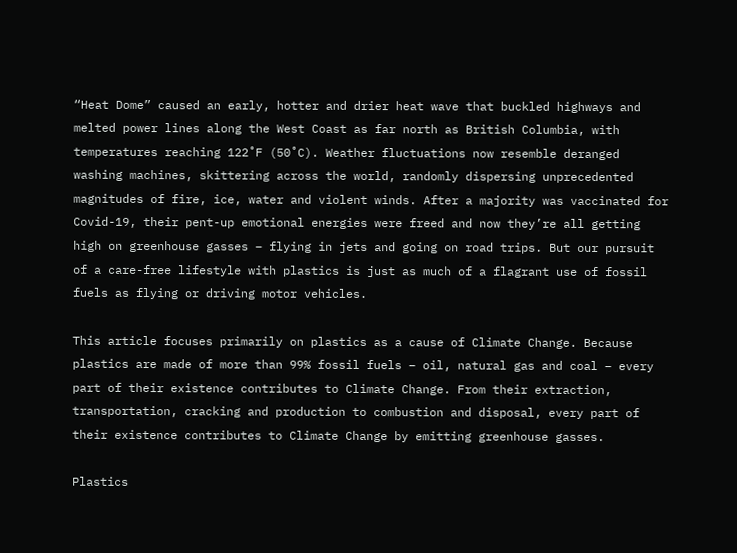“Heat Dome” caused an early, hotter and drier heat wave that buckled highways and melted power lines along the West Coast as far north as British Columbia, with temperatures reaching 122˚F (50˚C). Weather fluctuations now resemble deranged washing machines, skittering across the world, randomly dispersing unprecedented magnitudes of fire, ice, water and violent winds. After a majority was vaccinated for Covid-19, their pent-up emotional energies were freed and now they’re all getting high on greenhouse gasses – flying in jets and going on road trips. But our pursuit of a care-free lifestyle with plastics is just as much of a flagrant use of fossil fuels as flying or driving motor vehicles.

This article focuses primarily on plastics as a cause of Climate Change. Because plastics are made of more than 99% fossil fuels – oil, natural gas and coal – every part of their existence contributes to Climate Change. From their extraction, transportation, cracking and production to combustion and disposal, every part of their existence contributes to Climate Change by emitting greenhouse gasses.

Plastics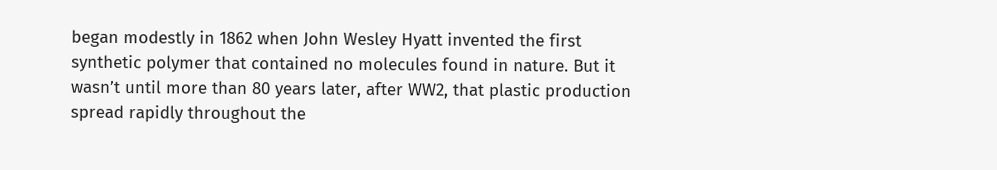began modestly in 1862 when John Wesley Hyatt invented the first synthetic polymer that contained no molecules found in nature. But it wasn’t until more than 80 years later, after WW2, that plastic production spread rapidly throughout the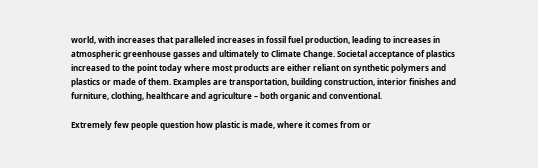world, with increases that paralleled increases in fossil fuel production, leading to increases in atmospheric greenhouse gasses and ultimately to Climate Change. Societal acceptance of plastics increased to the point today where most products are either reliant on synthetic polymers and plastics or made of them. Examples are transportation, building construction, interior finishes and furniture, clothing, healthcare and agriculture – both organic and conventional.

Extremely few people question how plastic is made, where it comes from or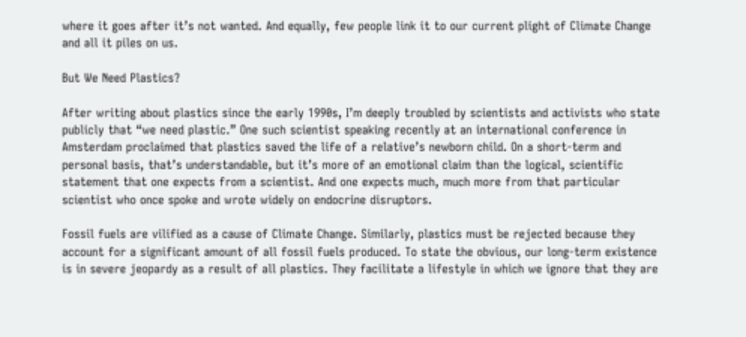where it goes after it’s not wanted. And equally, few people link it to our current plight of Climate Change and all it piles on us.

But We Need Plastics?

After writing about plastics since the early 1990s, I’m deeply troubled by scientists and activists who state publicly that “we need plastic.” One such scientist speaking recently at an international conference in Amsterdam proclaimed that plastics saved the life of a relative’s newborn child. On a short-term and personal basis, that’s understandable, but it’s more of an emotional claim than the logical, scientific statement that one expects from a scientist. And one expects much, much more from that particular scientist who once spoke and wrote widely on endocrine disruptors.

Fossil fuels are vilified as a cause of Climate Change. Similarly, plastics must be rejected because they account for a significant amount of all fossil fuels produced. To state the obvious, our long-term existence is in severe jeopardy as a result of all plastics. They facilitate a lifestyle in which we ignore that they are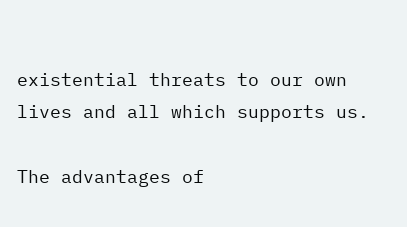existential threats to our own lives and all which supports us.

The advantages of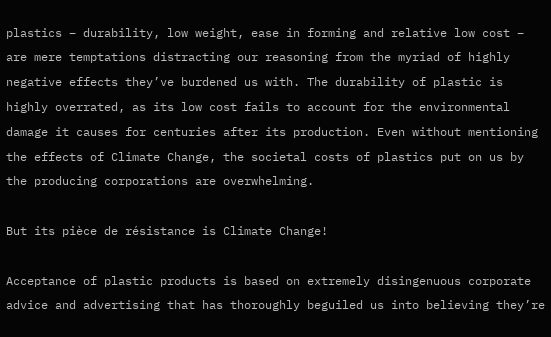plastics – durability, low weight, ease in forming and relative low cost – are mere temptations distracting our reasoning from the myriad of highly negative effects they’ve burdened us with. The durability of plastic is highly overrated, as its low cost fails to account for the environmental damage it causes for centuries after its production. Even without mentioning the effects of Climate Change, the societal costs of plastics put on us by the producing corporations are overwhelming.

But its pièce de résistance is Climate Change!

Acceptance of plastic products is based on extremely disingenuous corporate advice and advertising that has thoroughly beguiled us into believing they’re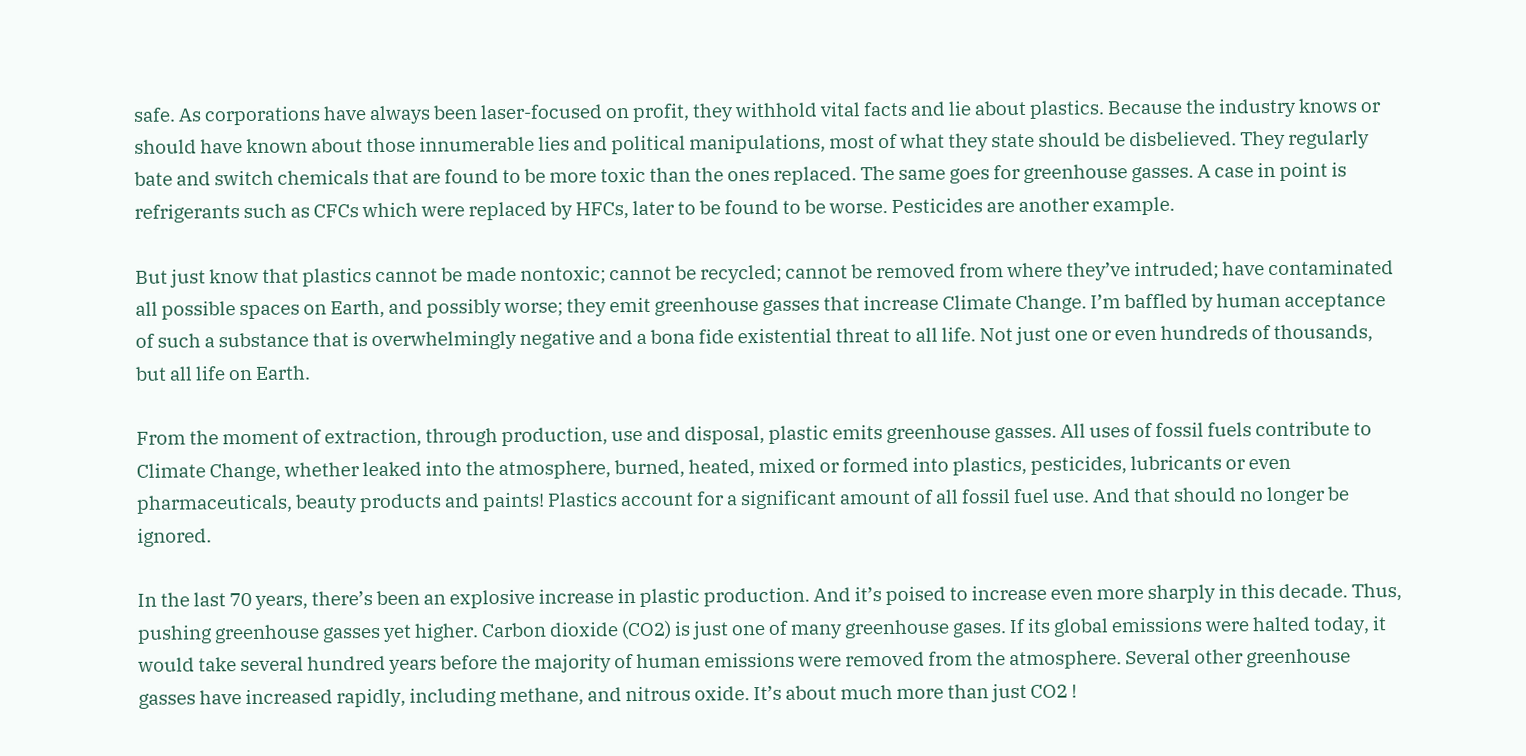safe. As corporations have always been laser-focused on profit, they withhold vital facts and lie about plastics. Because the industry knows or should have known about those innumerable lies and political manipulations, most of what they state should be disbelieved. They regularly bate and switch chemicals that are found to be more toxic than the ones replaced. The same goes for greenhouse gasses. A case in point is refrigerants such as CFCs which were replaced by HFCs, later to be found to be worse. Pesticides are another example.

But just know that plastics cannot be made nontoxic; cannot be recycled; cannot be removed from where they’ve intruded; have contaminated all possible spaces on Earth, and possibly worse; they emit greenhouse gasses that increase Climate Change. I’m baffled by human acceptance of such a substance that is overwhelmingly negative and a bona fide existential threat to all life. Not just one or even hundreds of thousands, but all life on Earth.

From the moment of extraction, through production, use and disposal, plastic emits greenhouse gasses. All uses of fossil fuels contribute to Climate Change, whether leaked into the atmosphere, burned, heated, mixed or formed into plastics, pesticides, lubricants or even pharmaceuticals, beauty products and paints! Plastics account for a significant amount of all fossil fuel use. And that should no longer be ignored.

In the last 70 years, there’s been an explosive increase in plastic production. And it’s poised to increase even more sharply in this decade. Thus, pushing greenhouse gasses yet higher. Carbon dioxide (CO2) is just one of many greenhouse gases. If its global emissions were halted today, it would take several hundred years before the majority of human emissions were removed from the atmosphere. Several other greenhouse gasses have increased rapidly, including methane, and nitrous oxide. It’s about much more than just CO2 !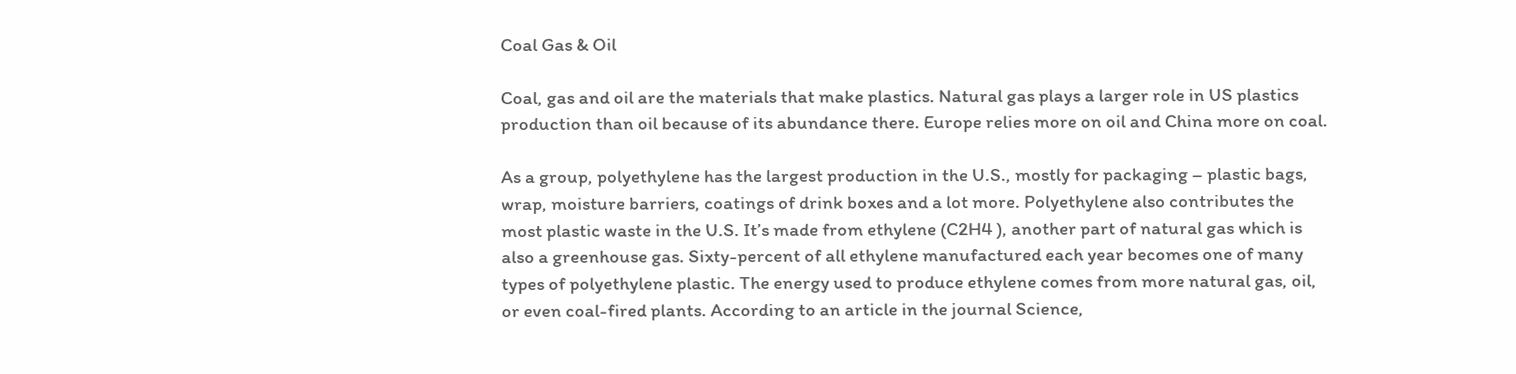Coal Gas & Oil

Coal, gas and oil are the materials that make plastics. Natural gas plays a larger role in US plastics production than oil because of its abundance there. Europe relies more on oil and China more on coal.

As a group, polyethylene has the largest production in the U.S., mostly for packaging – plastic bags, wrap, moisture barriers, coatings of drink boxes and a lot more. Polyethylene also contributes the most plastic waste in the U.S. It’s made from ethylene (C2H4 ), another part of natural gas which is also a greenhouse gas. Sixty-percent of all ethylene manufactured each year becomes one of many types of polyethylene plastic. The energy used to produce ethylene comes from more natural gas, oil, or even coal-fired plants. According to an article in the journal Science,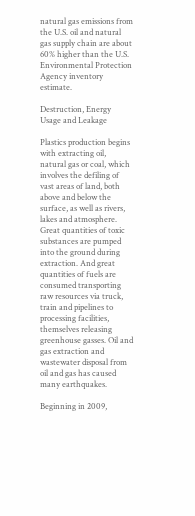natural gas emissions from the U.S. oil and natural gas supply chain are about 60% higher than the U.S. Environmental Protection Agency inventory estimate.

Destruction, Energy Usage and Leakage

Plastics production begins with extracting oil, natural gas or coal, which involves the defiling of vast areas of land, both above and below the surface, as well as rivers, lakes and atmosphere. Great quantities of toxic substances are pumped into the ground during extraction. And great quantities of fuels are consumed transporting raw resources via truck, train and pipelines to processing facilities, themselves releasing greenhouse gasses. Oil and gas extraction and wastewater disposal from oil and gas has caused many earthquakes.

Beginning in 2009,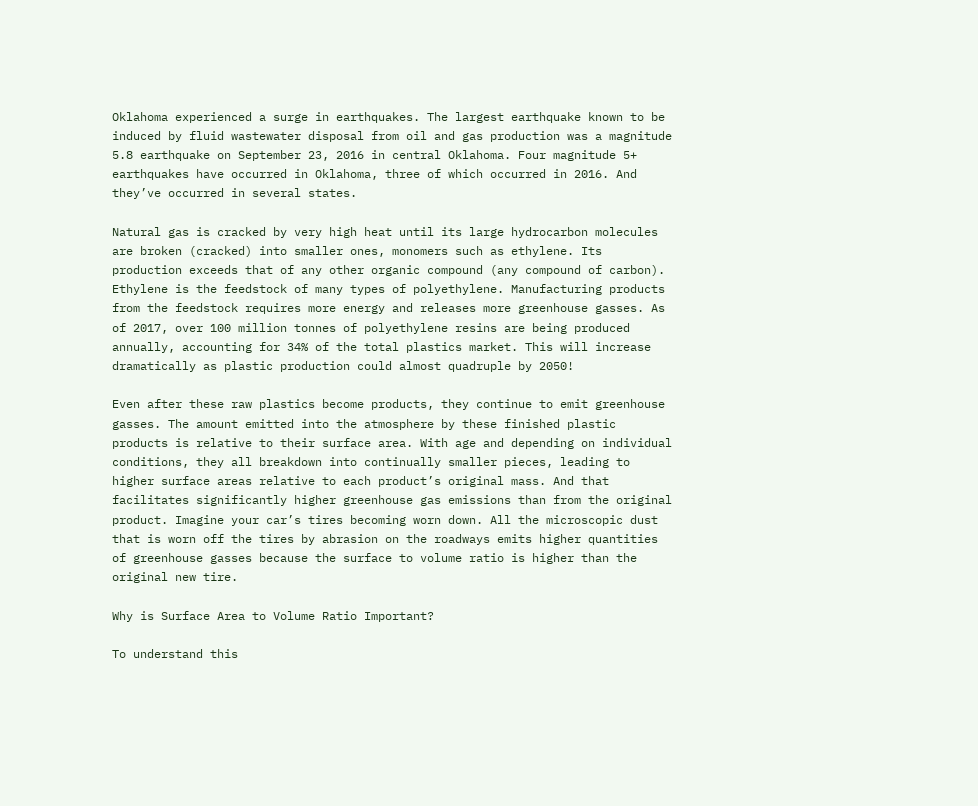Oklahoma experienced a surge in earthquakes. The largest earthquake known to be induced by fluid wastewater disposal from oil and gas production was a magnitude 5.8 earthquake on September 23, 2016 in central Oklahoma. Four magnitude 5+ earthquakes have occurred in Oklahoma, three of which occurred in 2016. And they’ve occurred in several states.

Natural gas is cracked by very high heat until its large hydrocarbon molecules are broken (cracked) into smaller ones, monomers such as ethylene. Its production exceeds that of any other organic compound (any compound of carbon). Ethylene is the feedstock of many types of polyethylene. Manufacturing products from the feedstock requires more energy and releases more greenhouse gasses. As of 2017, over 100 million tonnes of polyethylene resins are being produced annually, accounting for 34% of the total plastics market. This will increase dramatically as plastic production could almost quadruple by 2050!

Even after these raw plastics become products, they continue to emit greenhouse gasses. The amount emitted into the atmosphere by these finished plastic products is relative to their surface area. With age and depending on individual conditions, they all breakdown into continually smaller pieces, leading to higher surface areas relative to each product’s original mass. And that facilitates significantly higher greenhouse gas emissions than from the original product. Imagine your car’s tires becoming worn down. All the microscopic dust that is worn off the tires by abrasion on the roadways emits higher quantities of greenhouse gasses because the surface to volume ratio is higher than the original new tire.

Why is Surface Area to Volume Ratio Important?

To understand this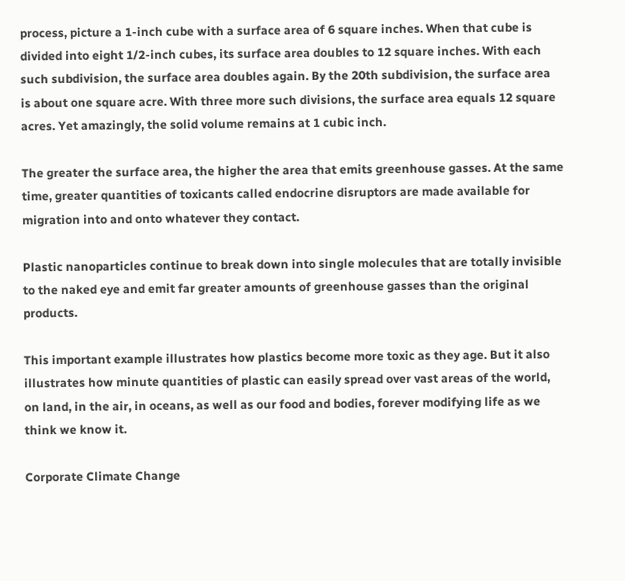process, picture a 1-inch cube with a surface area of 6 square inches. When that cube is divided into eight 1/2-inch cubes, its surface area doubles to 12 square inches. With each such subdivision, the surface area doubles again. By the 20th subdivision, the surface area is about one square acre. With three more such divisions, the surface area equals 12 square acres. Yet amazingly, the solid volume remains at 1 cubic inch.

The greater the surface area, the higher the area that emits greenhouse gasses. At the same time, greater quantities of toxicants called endocrine disruptors are made available for migration into and onto whatever they contact.

Plastic nanoparticles continue to break down into single molecules that are totally invisible to the naked eye and emit far greater amounts of greenhouse gasses than the original products.

This important example illustrates how plastics become more toxic as they age. But it also illustrates how minute quantities of plastic can easily spread over vast areas of the world, on land, in the air, in oceans, as well as our food and bodies, forever modifying life as we think we know it.

Corporate Climate Change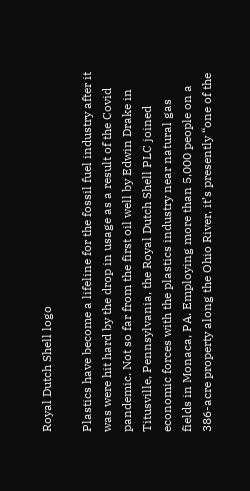Royal Dutch Shell logo

Plastics have become a lifeline for the fossil fuel industry after it was were hit hard by the drop in usage as a result of the Covid pandemic. Not so far from the first oil well by Edwin Drake in Titusville, Pennsylvania, the Royal Dutch Shell PLC joined economic forces with the plastics industry near natural gas fields in Monaca, PA. Employing more than 5,000 people on a 386-acre property along the Ohio River, it’s presently “one of the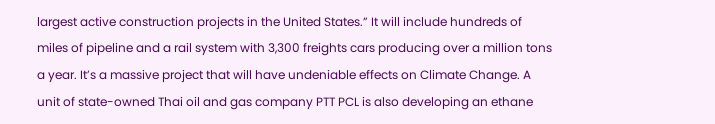largest active construction projects in the United States.” It will include hundreds of miles of pipeline and a rail system with 3,300 freights cars producing over a million tons a year. It’s a massive project that will have undeniable effects on Climate Change. A unit of state-owned Thai oil and gas company PTT PCL is also developing an ethane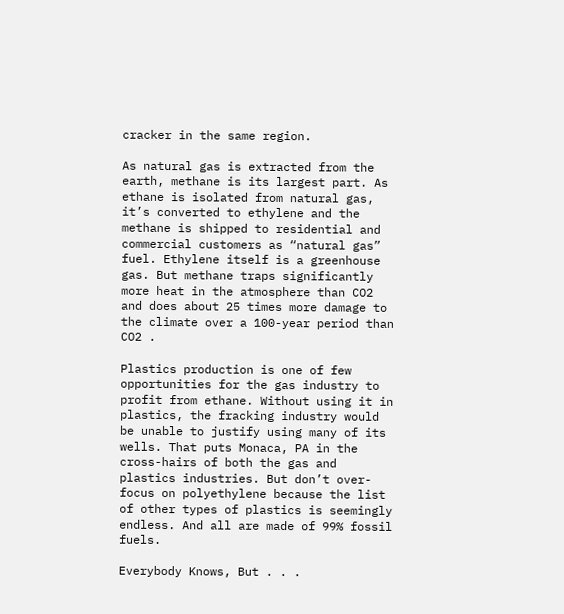cracker in the same region.

As natural gas is extracted from the earth, methane is its largest part. As ethane is isolated from natural gas, it’s converted to ethylene and the methane is shipped to residential and commercial customers as “natural gas” fuel. Ethylene itself is a greenhouse gas. But methane traps significantly more heat in the atmosphere than CO2 and does about 25 times more damage to the climate over a 100-year period than CO2 .

Plastics production is one of few opportunities for the gas industry to profit from ethane. Without using it in plastics, the fracking industry would be unable to justify using many of its wells. That puts Monaca, PA in the cross-hairs of both the gas and plastics industries. But don’t over-focus on polyethylene because the list of other types of plastics is seemingly endless. And all are made of 99% fossil fuels.

Everybody Knows, But . . .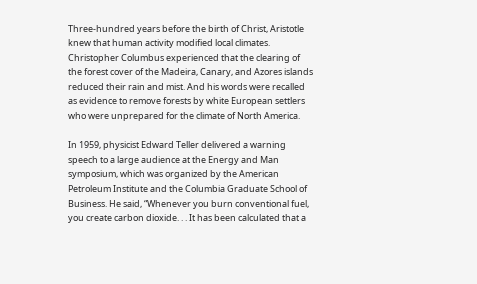Three-hundred years before the birth of Christ, Aristotle knew that human activity modified local climates. Christopher Columbus experienced that the clearing of the forest cover of the Madeira, Canary, and Azores islands reduced their rain and mist. And his words were recalled as evidence to remove forests by white European settlers who were unprepared for the climate of North America.

In 1959, physicist Edward Teller delivered a warning speech to a large audience at the Energy and Man symposium, which was organized by the American Petroleum Institute and the Columbia Graduate School of Business. He said, “Whenever you burn conventional fuel, you create carbon dioxide. . . It has been calculated that a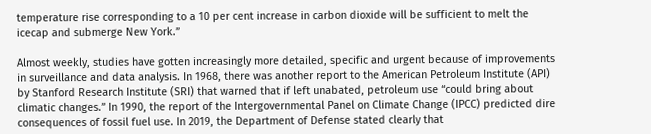temperature rise corresponding to a 10 per cent increase in carbon dioxide will be sufficient to melt the icecap and submerge New York.”

Almost weekly, studies have gotten increasingly more detailed, specific and urgent because of improvements in surveillance and data analysis. In 1968, there was another report to the American Petroleum Institute (API) by Stanford Research Institute (SRI) that warned that if left unabated, petroleum use “could bring about climatic changes.” In 1990, the report of the Intergovernmental Panel on Climate Change (IPCC) predicted dire consequences of fossil fuel use. In 2019, the Department of Defense stated clearly that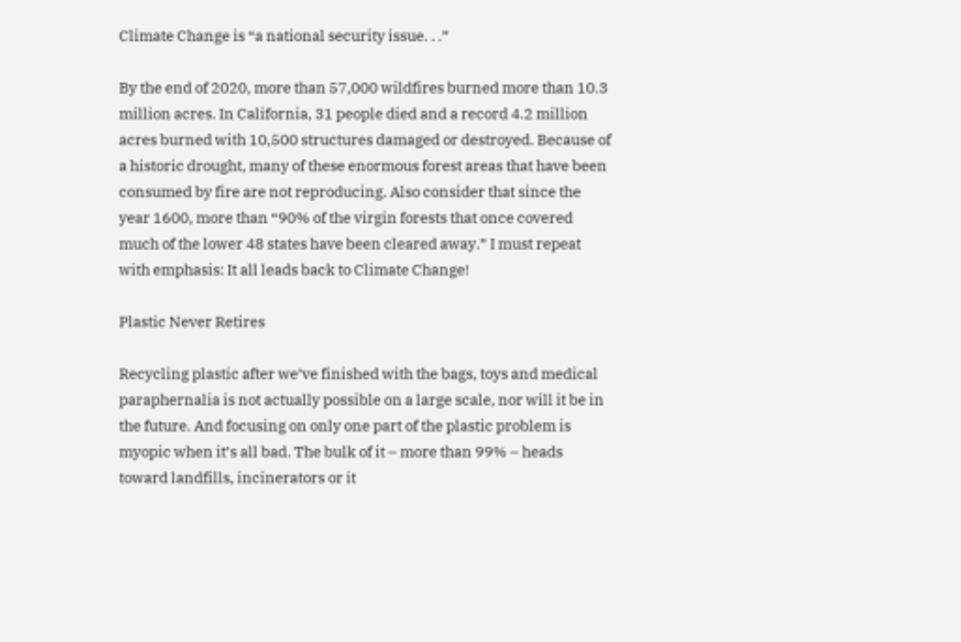Climate Change is “a national security issue. . .”

By the end of 2020, more than 57,000 wildfires burned more than 10.3 million acres. In California, 31 people died and a record 4.2 million acres burned with 10,500 structures damaged or destroyed. Because of a historic drought, many of these enormous forest areas that have been consumed by fire are not reproducing. Also consider that since the year 1600, more than “90% of the virgin forests that once covered much of the lower 48 states have been cleared away.” I must repeat with emphasis: It all leads back to Climate Change!

Plastic Never Retires

Recycling plastic after we’ve finished with the bags, toys and medical paraphernalia is not actually possible on a large scale, nor will it be in the future. And focusing on only one part of the plastic problem is myopic when it’s all bad. The bulk of it – more than 99% – heads toward landfills, incinerators or it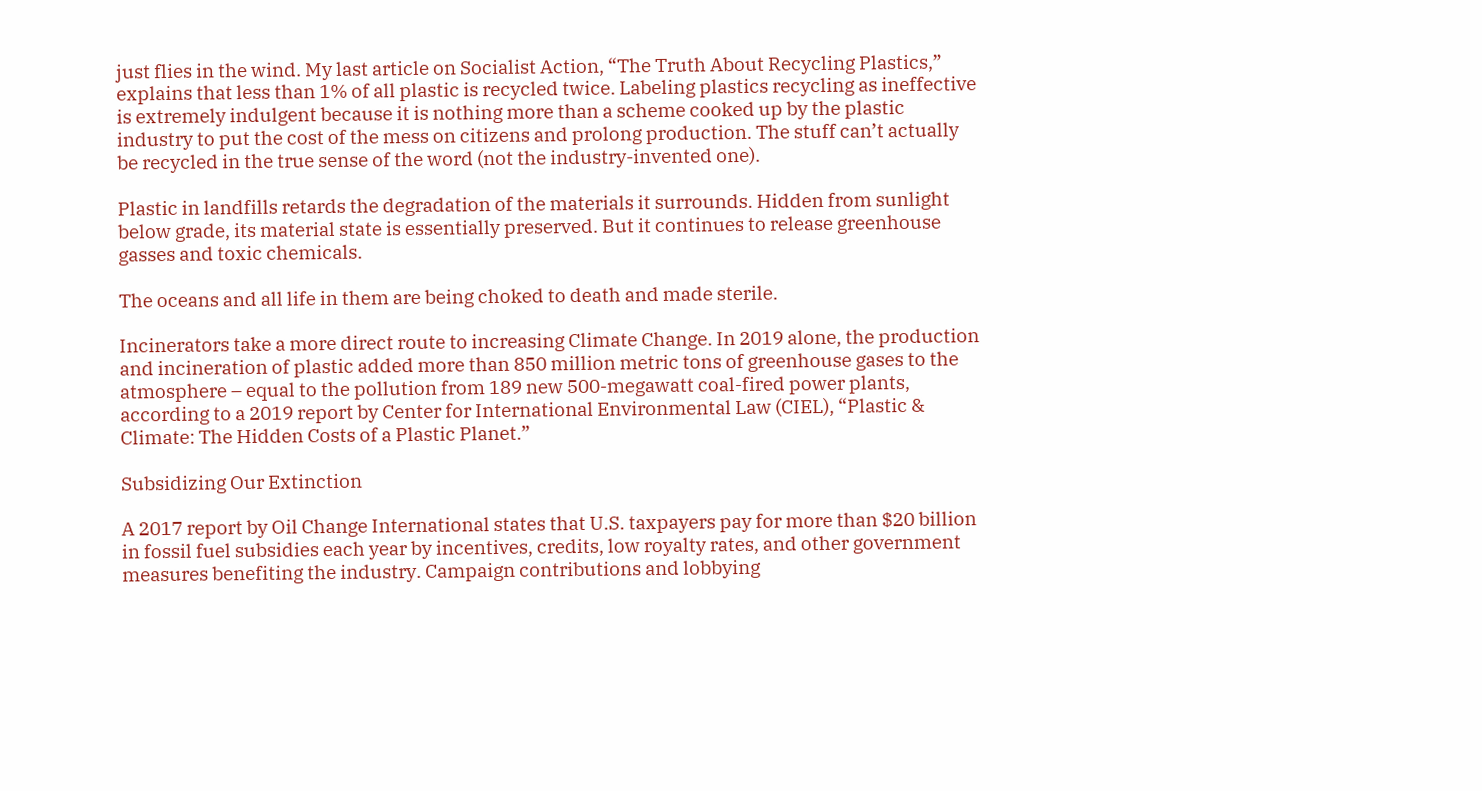just flies in the wind. My last article on Socialist Action, “The Truth About Recycling Plastics,” explains that less than 1% of all plastic is recycled twice. Labeling plastics recycling as ineffective is extremely indulgent because it is nothing more than a scheme cooked up by the plastic industry to put the cost of the mess on citizens and prolong production. The stuff can’t actually be recycled in the true sense of the word (not the industry-invented one).

Plastic in landfills retards the degradation of the materials it surrounds. Hidden from sunlight below grade, its material state is essentially preserved. But it continues to release greenhouse gasses and toxic chemicals.

The oceans and all life in them are being choked to death and made sterile.

Incinerators take a more direct route to increasing Climate Change. In 2019 alone, the production and incineration of plastic added more than 850 million metric tons of greenhouse gases to the atmosphere – equal to the pollution from 189 new 500-megawatt coal-fired power plants, according to a 2019 report by Center for International Environmental Law (CIEL), “Plastic & Climate: The Hidden Costs of a Plastic Planet.”

Subsidizing Our Extinction

A 2017 report by Oil Change International states that U.S. taxpayers pay for more than $20 billion in fossil fuel subsidies each year by incentives, credits, low royalty rates, and other government measures benefiting the industry. Campaign contributions and lobbying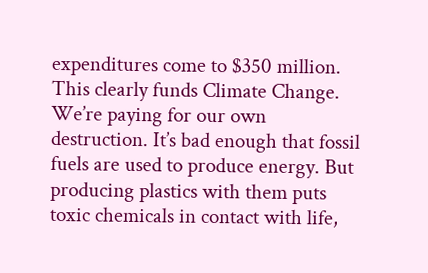expenditures come to $350 million. This clearly funds Climate Change. We’re paying for our own destruction. It’s bad enough that fossil fuels are used to produce energy. But producing plastics with them puts toxic chemicals in contact with life,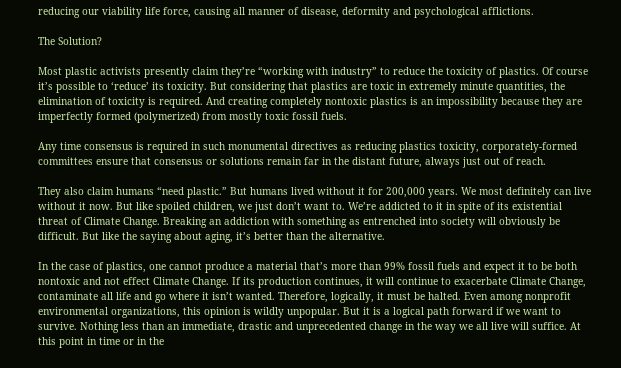reducing our viability life force, causing all manner of disease, deformity and psychological afflictions.

The Solution?

Most plastic activists presently claim they’re “working with industry” to reduce the toxicity of plastics. Of course it’s possible to ‘reduce’ its toxicity. But considering that plastics are toxic in extremely minute quantities, the elimination of toxicity is required. And creating completely nontoxic plastics is an impossibility because they are imperfectly formed (polymerized) from mostly toxic fossil fuels.

Any time consensus is required in such monumental directives as reducing plastics toxicity, corporately-formed committees ensure that consensus or solutions remain far in the distant future, always just out of reach.

They also claim humans “need plastic.” But humans lived without it for 200,000 years. We most definitely can live without it now. But like spoiled children, we just don’t want to. We’re addicted to it in spite of its existential threat of Climate Change. Breaking an addiction with something as entrenched into society will obviously be difficult. But like the saying about aging, it’s better than the alternative.

In the case of plastics, one cannot produce a material that’s more than 99% fossil fuels and expect it to be both nontoxic and not effect Climate Change. If its production continues, it will continue to exacerbate Climate Change, contaminate all life and go where it isn’t wanted. Therefore, logically, it must be halted. Even among nonprofit environmental organizations, this opinion is wildly unpopular. But it is a logical path forward if we want to survive. Nothing less than an immediate, drastic and unprecedented change in the way we all live will suffice. At this point in time or in the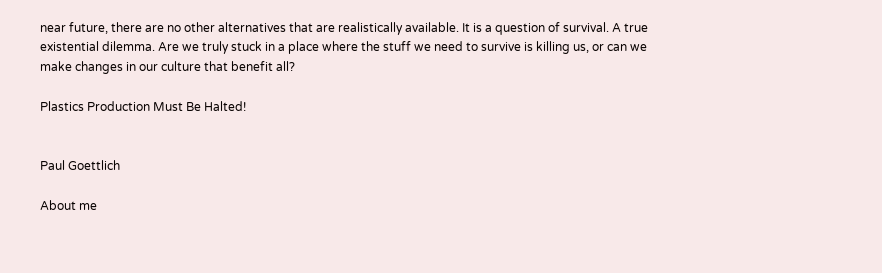near future, there are no other alternatives that are realistically available. It is a question of survival. A true existential dilemma. Are we truly stuck in a place where the stuff we need to survive is killing us, or can we make changes in our culture that benefit all?

Plastics Production Must Be Halted!


Paul Goettlich

About me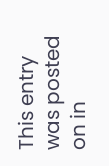This entry was posted on in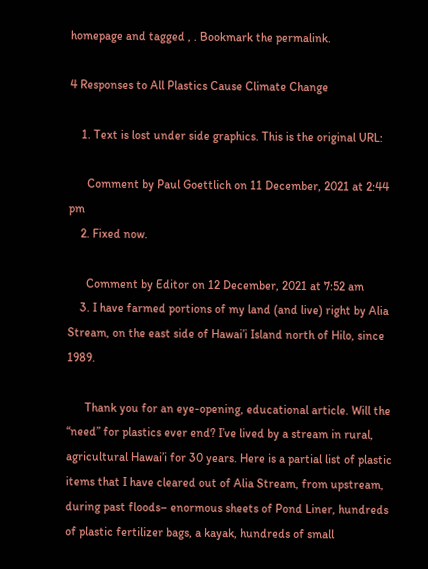homepage and tagged , . Bookmark the permalink.

4 Responses to All Plastics Cause Climate Change

    1. Text is lost under side graphics. This is the original URL:

      Comment by Paul Goettlich on 11 December, 2021 at 2:44 pm
    2. Fixed now.

      Comment by Editor on 12 December, 2021 at 7:52 am
    3. I have farmed portions of my land (and live) right by Alia Stream, on the east side of Hawai’i Island north of Hilo, since 1989.

      Thank you for an eye-opening, educational article. Will the “need” for plastics ever end? I’ve lived by a stream in rural, agricultural Hawai’i for 30 years. Here is a partial list of plastic items that I have cleared out of Alia Stream, from upstream, during past floods– enormous sheets of Pond Liner, hundreds of plastic fertilizer bags, a kayak, hundreds of small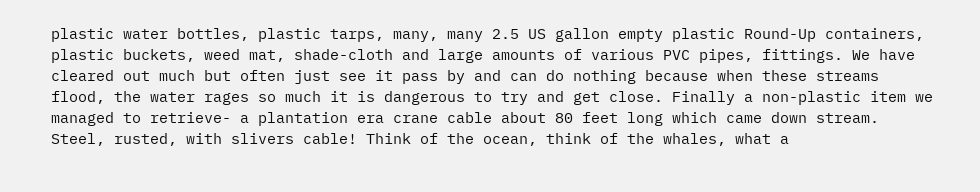plastic water bottles, plastic tarps, many, many 2.5 US gallon empty plastic Round-Up containers, plastic buckets, weed mat, shade-cloth and large amounts of various PVC pipes, fittings. We have cleared out much but often just see it pass by and can do nothing because when these streams flood, the water rages so much it is dangerous to try and get close. Finally a non-plastic item we managed to retrieve- a plantation era crane cable about 80 feet long which came down stream. Steel, rusted, with slivers cable! Think of the ocean, think of the whales, what a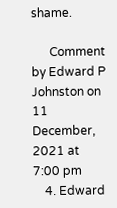shame.

      Comment by Edward P Johnston on 11 December, 2021 at 7:00 pm
    4. Edward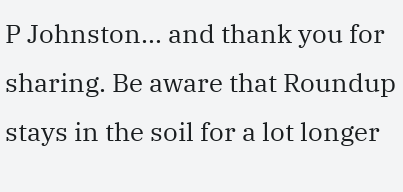P Johnston… and thank you for sharing. Be aware that Roundup stays in the soil for a lot longer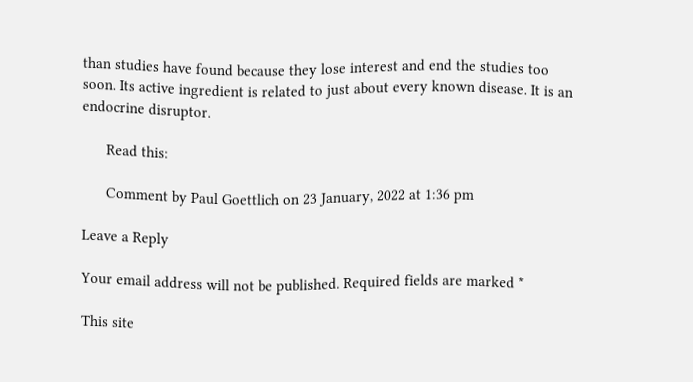than studies have found because they lose interest and end the studies too soon. Its active ingredient is related to just about every known disease. It is an endocrine disruptor.

      Read this:

      Comment by Paul Goettlich on 23 January, 2022 at 1:36 pm

Leave a Reply

Your email address will not be published. Required fields are marked *

This site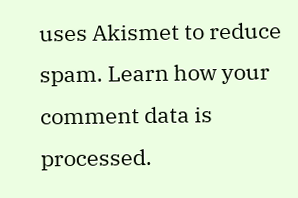uses Akismet to reduce spam. Learn how your comment data is processed.